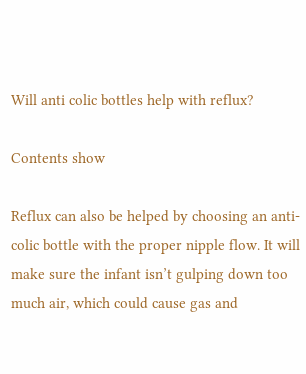Will anti colic bottles help with reflux?

Contents show

Reflux can also be helped by choosing an anti-colic bottle with the proper nipple flow. It will make sure the infant isn’t gulping down too much air, which could cause gas and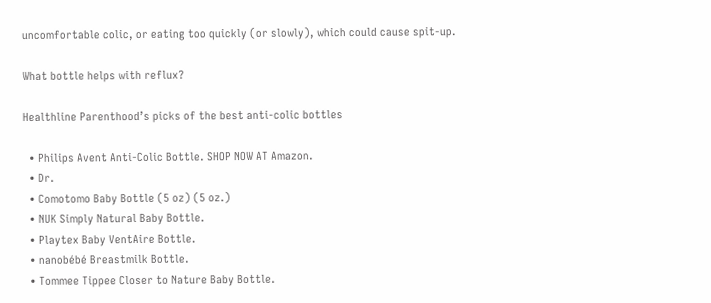uncomfortable colic, or eating too quickly (or slowly), which could cause spit-up.

What bottle helps with reflux?

Healthline Parenthood’s picks of the best anti-colic bottles

  • Philips Avent Anti-Colic Bottle. SHOP NOW AT Amazon.
  • Dr.
  • Comotomo Baby Bottle (5 oz) (5 oz.)
  • NUK Simply Natural Baby Bottle.
  • Playtex Baby VentAire Bottle.
  • nanobébé Breastmilk Bottle.
  • Tommee Tippee Closer to Nature Baby Bottle.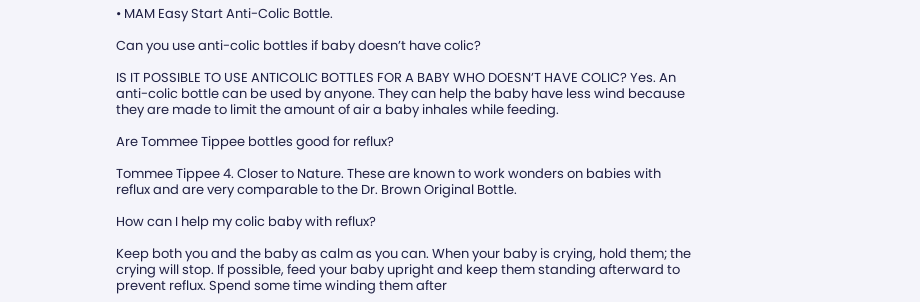• MAM Easy Start Anti-Colic Bottle.

Can you use anti-colic bottles if baby doesn’t have colic?

IS IT POSSIBLE TO USE ANTICOLIC BOTTLES FOR A BABY WHO DOESN’T HAVE COLIC? Yes. An anti-colic bottle can be used by anyone. They can help the baby have less wind because they are made to limit the amount of air a baby inhales while feeding.

Are Tommee Tippee bottles good for reflux?

Tommee Tippee 4. Closer to Nature. These are known to work wonders on babies with reflux and are very comparable to the Dr. Brown Original Bottle.

How can I help my colic baby with reflux?

Keep both you and the baby as calm as you can. When your baby is crying, hold them; the crying will stop. If possible, feed your baby upright and keep them standing afterward to prevent reflux. Spend some time winding them after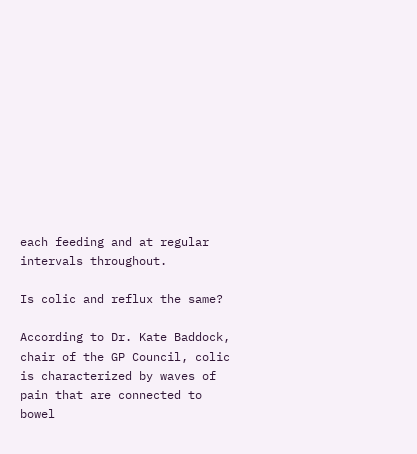each feeding and at regular intervals throughout.

Is colic and reflux the same?

According to Dr. Kate Baddock, chair of the GP Council, colic is characterized by waves of pain that are connected to bowel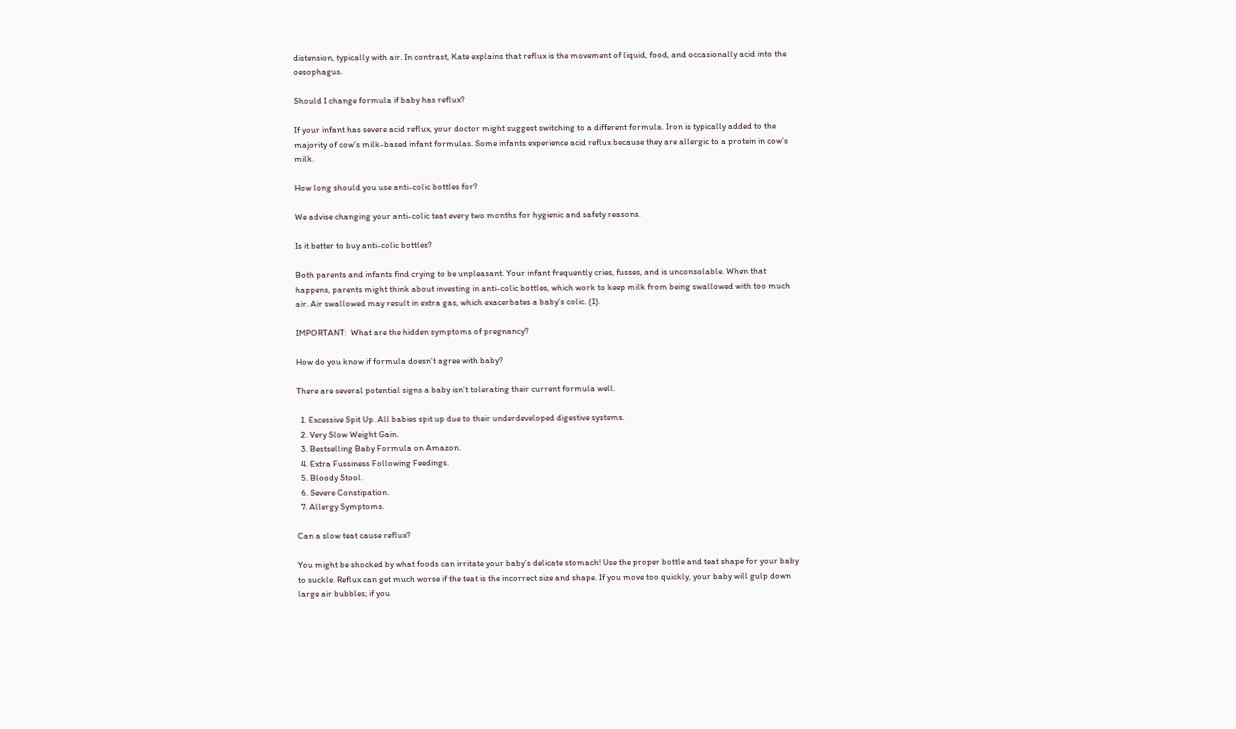distension, typically with air. In contrast, Kate explains that reflux is the movement of liquid, food, and occasionally acid into the oesophagus.

Should I change formula if baby has reflux?

If your infant has severe acid reflux, your doctor might suggest switching to a different formula. Iron is typically added to the majority of cow’s milk-based infant formulas. Some infants experience acid reflux because they are allergic to a protein in cow’s milk.

How long should you use anti-colic bottles for?

We advise changing your anti-colic teat every two months for hygienic and safety reasons.

Is it better to buy anti-colic bottles?

Both parents and infants find crying to be unpleasant. Your infant frequently cries, fusses, and is unconsolable. When that happens, parents might think about investing in anti-colic bottles, which work to keep milk from being swallowed with too much air. Air swallowed may result in extra gas, which exacerbates a baby’s colic. (1).

IMPORTANT:  What are the hidden symptoms of pregnancy?

How do you know if formula doesn’t agree with baby?

There are several potential signs a baby isn’t tolerating their current formula well.

  1. Excessive Spit Up. All babies spit up due to their underdeveloped digestive systems.
  2. Very Slow Weight Gain.
  3. Bestselling Baby Formula on Amazon.
  4. Extra Fussiness Following Feedings.
  5. Bloody Stool.
  6. Severe Constipation.
  7. Allergy Symptoms.

Can a slow teat cause reflux?

You might be shocked by what foods can irritate your baby’s delicate stomach! Use the proper bottle and teat shape for your baby to suckle. Reflux can get much worse if the teat is the incorrect size and shape. If you move too quickly, your baby will gulp down large air bubbles; if you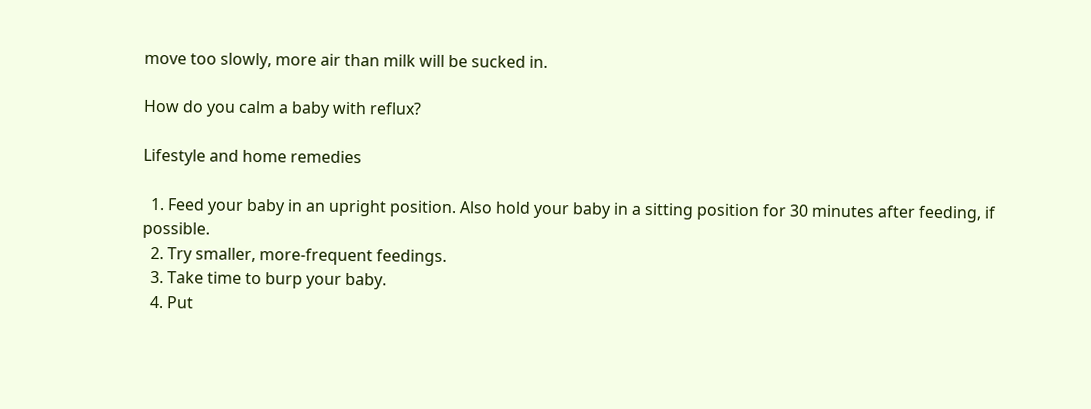move too slowly, more air than milk will be sucked in.

How do you calm a baby with reflux?

Lifestyle and home remedies

  1. Feed your baby in an upright position. Also hold your baby in a sitting position for 30 minutes after feeding, if possible.
  2. Try smaller, more-frequent feedings.
  3. Take time to burp your baby.
  4. Put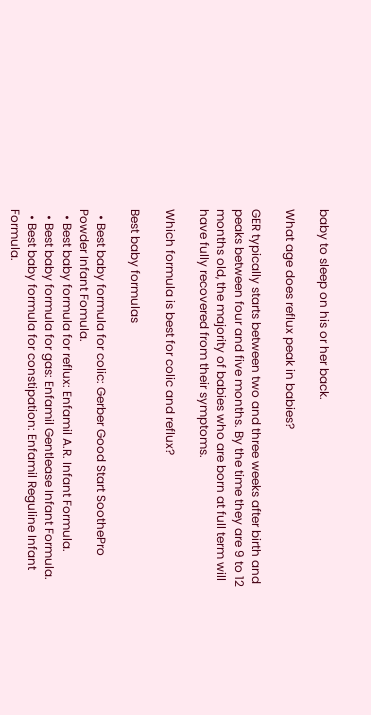baby to sleep on his or her back.

What age does reflux peak in babies?

GER typically starts between two and three weeks after birth and peaks between four and five months. By the time they are 9 to 12 months old, the majority of babies who are born at full term will have fully recovered from their symptoms.

Which formula is best for colic and reflux?

Best baby formulas

  • Best baby formula for colic: Gerber Good Start SoothePro Powder Infant Fomula.
  • Best baby formula for reflux: Enfamil A.R. Infant Formula.
  • Best baby formula for gas: Enfamil Gentlease Infant Formula.
  • Best baby formula for constipation: Enfamil Reguline Infant Formula.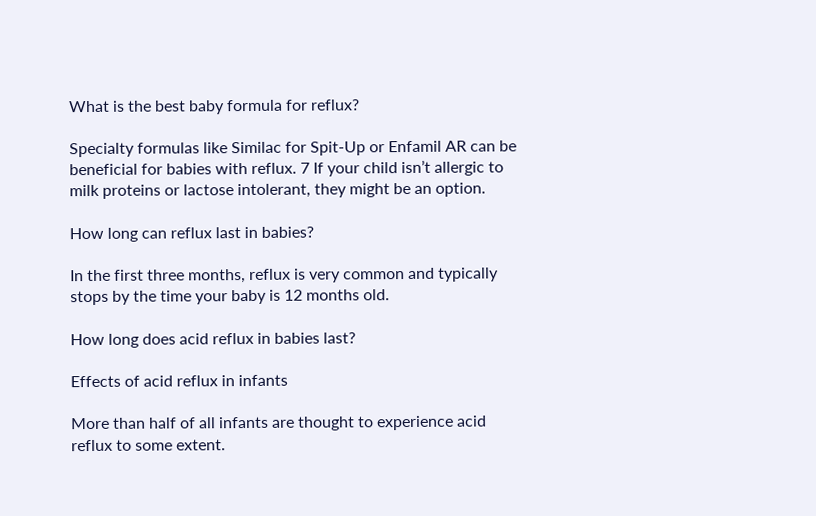What is the best baby formula for reflux?

Specialty formulas like Similac for Spit-Up or Enfamil AR can be beneficial for babies with reflux. 7 If your child isn’t allergic to milk proteins or lactose intolerant, they might be an option.

How long can reflux last in babies?

In the first three months, reflux is very common and typically stops by the time your baby is 12 months old.

How long does acid reflux in babies last?

Effects of acid reflux in infants

More than half of all infants are thought to experience acid reflux to some extent.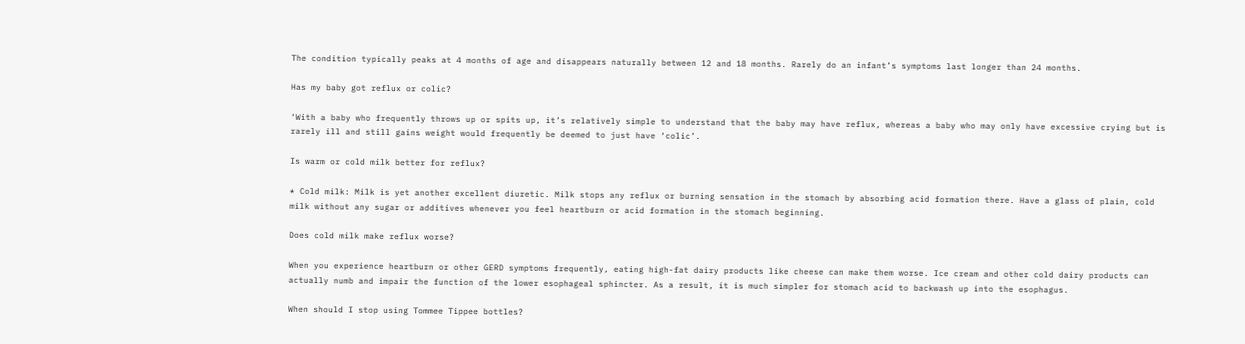The condition typically peaks at 4 months of age and disappears naturally between 12 and 18 months. Rarely do an infant’s symptoms last longer than 24 months.

Has my baby got reflux or colic?

‘With a baby who frequently throws up or spits up, it’s relatively simple to understand that the baby may have reflux, whereas a baby who may only have excessive crying but is rarely ill and still gains weight would frequently be deemed to just have ‘colic’.

Is warm or cold milk better for reflux?

* Cold milk: Milk is yet another excellent diuretic. Milk stops any reflux or burning sensation in the stomach by absorbing acid formation there. Have a glass of plain, cold milk without any sugar or additives whenever you feel heartburn or acid formation in the stomach beginning.

Does cold milk make reflux worse?

When you experience heartburn or other GERD symptoms frequently, eating high-fat dairy products like cheese can make them worse. Ice cream and other cold dairy products can actually numb and impair the function of the lower esophageal sphincter. As a result, it is much simpler for stomach acid to backwash up into the esophagus.

When should I stop using Tommee Tippee bottles?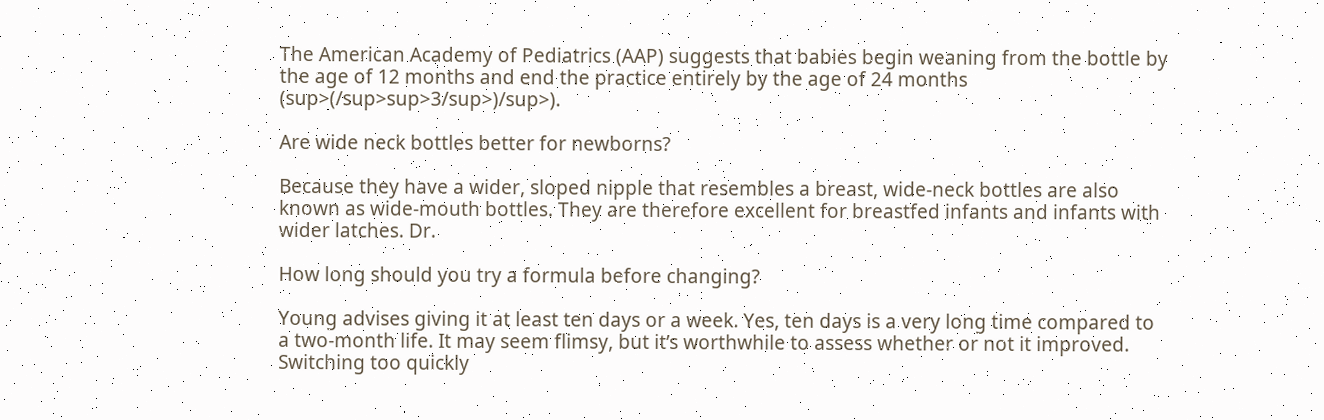The American Academy of Pediatrics (AAP) suggests that babies begin weaning from the bottle by the age of 12 months and end the practice entirely by the age of 24 months (sup>(/sup>sup>3/sup>)/sup>).

Are wide neck bottles better for newborns?

Because they have a wider, sloped nipple that resembles a breast, wide-neck bottles are also known as wide-mouth bottles. They are therefore excellent for breastfed infants and infants with wider latches. Dr.

How long should you try a formula before changing?

Young advises giving it at least ten days or a week. Yes, ten days is a very long time compared to a two-month life. It may seem flimsy, but it’s worthwhile to assess whether or not it improved. Switching too quickly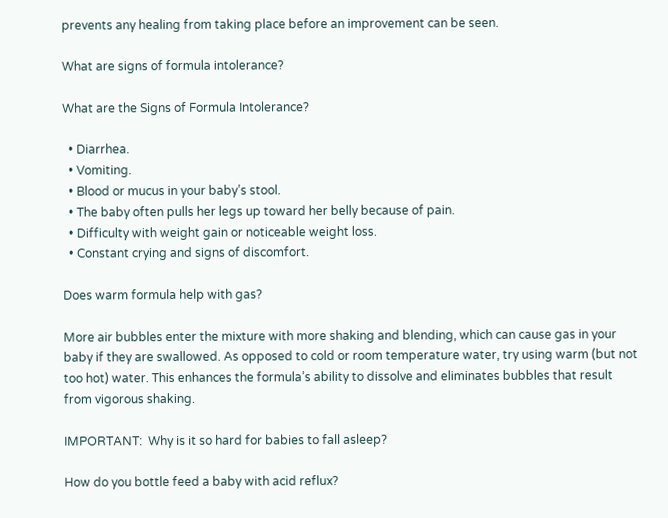prevents any healing from taking place before an improvement can be seen.

What are signs of formula intolerance?

What are the Signs of Formula Intolerance?

  • Diarrhea.
  • Vomiting.
  • Blood or mucus in your baby’s stool.
  • The baby often pulls her legs up toward her belly because of pain.
  • Difficulty with weight gain or noticeable weight loss.
  • Constant crying and signs of discomfort.

Does warm formula help with gas?

More air bubbles enter the mixture with more shaking and blending, which can cause gas in your baby if they are swallowed. As opposed to cold or room temperature water, try using warm (but not too hot) water. This enhances the formula’s ability to dissolve and eliminates bubbles that result from vigorous shaking.

IMPORTANT:  Why is it so hard for babies to fall asleep?

How do you bottle feed a baby with acid reflux?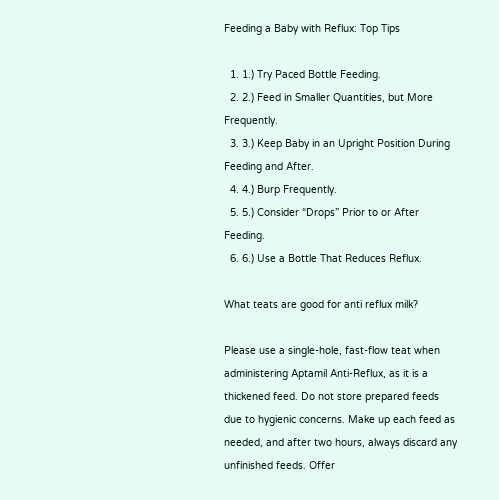Feeding a Baby with Reflux: Top Tips

  1. 1.) Try Paced Bottle Feeding.
  2. 2.) Feed in Smaller Quantities, but More Frequently.
  3. 3.) Keep Baby in an Upright Position During Feeding and After.
  4. 4.) Burp Frequently.
  5. 5.) Consider “Drops” Prior to or After Feeding.
  6. 6.) Use a Bottle That Reduces Reflux.

What teats are good for anti reflux milk?

Please use a single-hole, fast-flow teat when administering Aptamil Anti-Reflux, as it is a thickened feed. Do not store prepared feeds due to hygienic concerns. Make up each feed as needed, and after two hours, always discard any unfinished feeds. Offer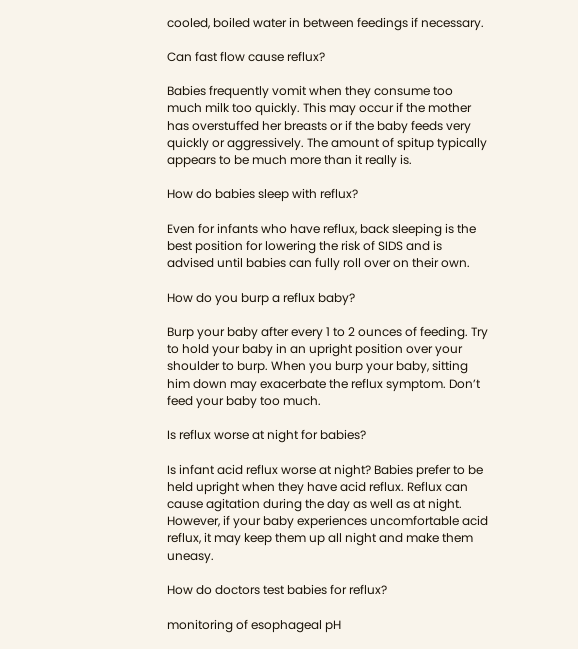cooled, boiled water in between feedings if necessary.

Can fast flow cause reflux?

Babies frequently vomit when they consume too much milk too quickly. This may occur if the mother has overstuffed her breasts or if the baby feeds very quickly or aggressively. The amount of spitup typically appears to be much more than it really is.

How do babies sleep with reflux?

Even for infants who have reflux, back sleeping is the best position for lowering the risk of SIDS and is advised until babies can fully roll over on their own.

How do you burp a reflux baby?

Burp your baby after every 1 to 2 ounces of feeding. Try to hold your baby in an upright position over your shoulder to burp. When you burp your baby, sitting him down may exacerbate the reflux symptom. Don’t feed your baby too much.

Is reflux worse at night for babies?

Is infant acid reflux worse at night? Babies prefer to be held upright when they have acid reflux. Reflux can cause agitation during the day as well as at night. However, if your baby experiences uncomfortable acid reflux, it may keep them up all night and make them uneasy.

How do doctors test babies for reflux?

monitoring of esophageal pH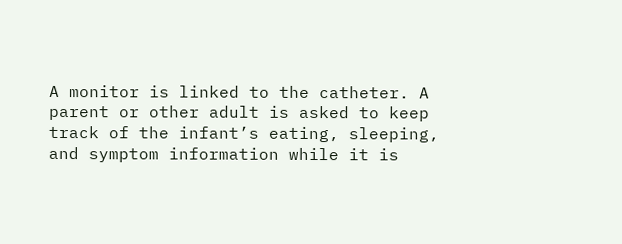A monitor is linked to the catheter. A parent or other adult is asked to keep track of the infant’s eating, sleeping, and symptom information while it is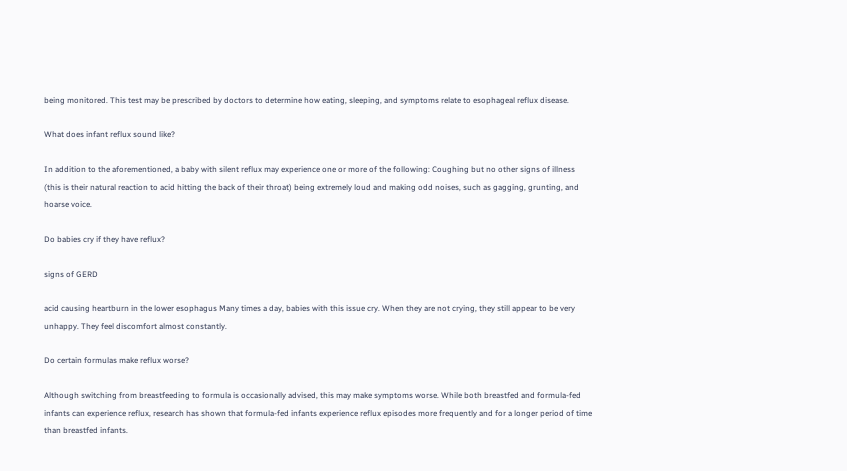being monitored. This test may be prescribed by doctors to determine how eating, sleeping, and symptoms relate to esophageal reflux disease.

What does infant reflux sound like?

In addition to the aforementioned, a baby with silent reflux may experience one or more of the following: Coughing but no other signs of illness (this is their natural reaction to acid hitting the back of their throat) being extremely loud and making odd noises, such as gagging, grunting, and hoarse voice.

Do babies cry if they have reflux?

signs of GERD

acid causing heartburn in the lower esophagus Many times a day, babies with this issue cry. When they are not crying, they still appear to be very unhappy. They feel discomfort almost constantly.

Do certain formulas make reflux worse?

Although switching from breastfeeding to formula is occasionally advised, this may make symptoms worse. While both breastfed and formula-fed infants can experience reflux, research has shown that formula-fed infants experience reflux episodes more frequently and for a longer period of time than breastfed infants.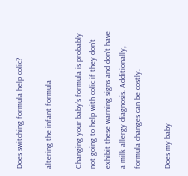Does switching formula help colic?

altering the infant formula

Changing your baby’s formula is probably not going to help with colic if they don’t exhibit these warning signs and don’t have a milk allergy diagnosis. Additionally, formula changes can be costly.

Does my baby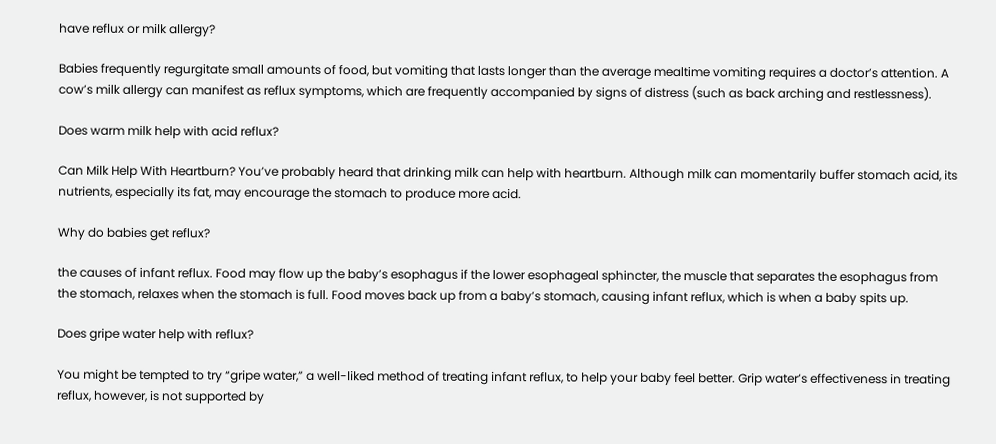have reflux or milk allergy?

Babies frequently regurgitate small amounts of food, but vomiting that lasts longer than the average mealtime vomiting requires a doctor’s attention. A cow’s milk allergy can manifest as reflux symptoms, which are frequently accompanied by signs of distress (such as back arching and restlessness).

Does warm milk help with acid reflux?

Can Milk Help With Heartburn? You’ve probably heard that drinking milk can help with heartburn. Although milk can momentarily buffer stomach acid, its nutrients, especially its fat, may encourage the stomach to produce more acid.

Why do babies get reflux?

the causes of infant reflux. Food may flow up the baby’s esophagus if the lower esophageal sphincter, the muscle that separates the esophagus from the stomach, relaxes when the stomach is full. Food moves back up from a baby’s stomach, causing infant reflux, which is when a baby spits up.

Does gripe water help with reflux?

You might be tempted to try “gripe water,” a well-liked method of treating infant reflux, to help your baby feel better. Grip water’s effectiveness in treating reflux, however, is not supported by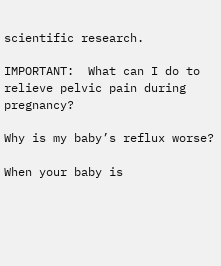scientific research.

IMPORTANT:  What can I do to relieve pelvic pain during pregnancy?

Why is my baby’s reflux worse?

When your baby is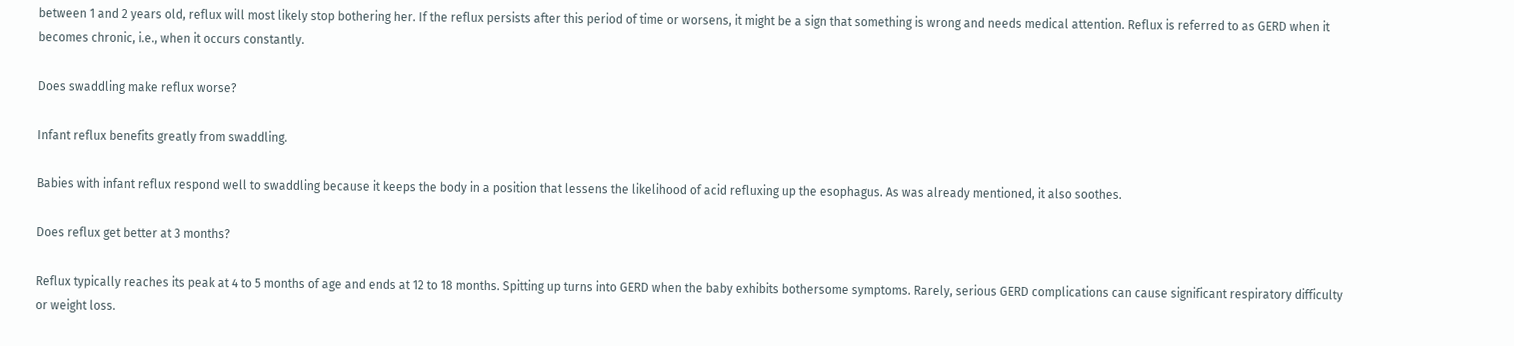between 1 and 2 years old, reflux will most likely stop bothering her. If the reflux persists after this period of time or worsens, it might be a sign that something is wrong and needs medical attention. Reflux is referred to as GERD when it becomes chronic, i.e., when it occurs constantly.

Does swaddling make reflux worse?

Infant reflux benefits greatly from swaddling.

Babies with infant reflux respond well to swaddling because it keeps the body in a position that lessens the likelihood of acid refluxing up the esophagus. As was already mentioned, it also soothes.

Does reflux get better at 3 months?

Reflux typically reaches its peak at 4 to 5 months of age and ends at 12 to 18 months. Spitting up turns into GERD when the baby exhibits bothersome symptoms. Rarely, serious GERD complications can cause significant respiratory difficulty or weight loss.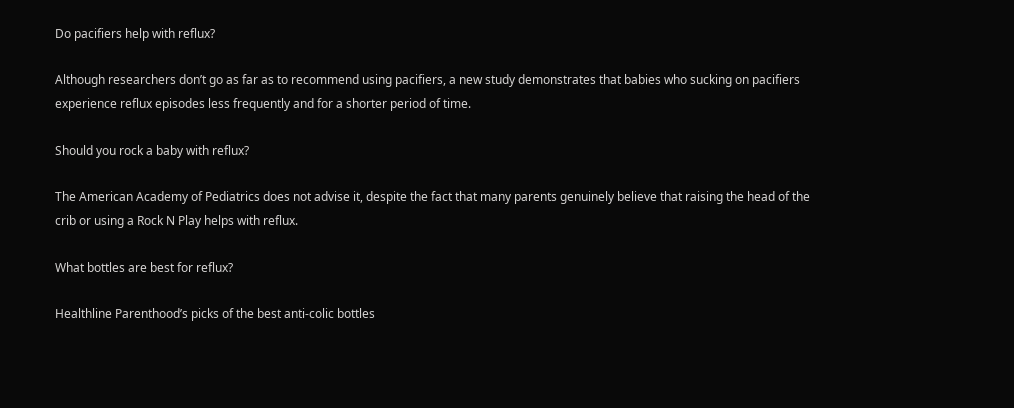Do pacifiers help with reflux?

Although researchers don’t go as far as to recommend using pacifiers, a new study demonstrates that babies who sucking on pacifiers experience reflux episodes less frequently and for a shorter period of time.

Should you rock a baby with reflux?

The American Academy of Pediatrics does not advise it, despite the fact that many parents genuinely believe that raising the head of the crib or using a Rock N Play helps with reflux.

What bottles are best for reflux?

Healthline Parenthood’s picks of the best anti-colic bottles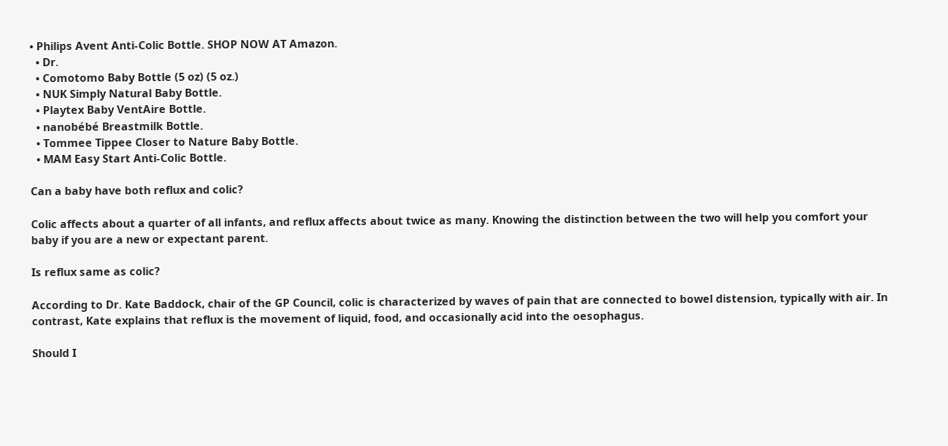• Philips Avent Anti-Colic Bottle. SHOP NOW AT Amazon.
  • Dr.
  • Comotomo Baby Bottle (5 oz) (5 oz.)
  • NUK Simply Natural Baby Bottle.
  • Playtex Baby VentAire Bottle.
  • nanobébé Breastmilk Bottle.
  • Tommee Tippee Closer to Nature Baby Bottle.
  • MAM Easy Start Anti-Colic Bottle.

Can a baby have both reflux and colic?

Colic affects about a quarter of all infants, and reflux affects about twice as many. Knowing the distinction between the two will help you comfort your baby if you are a new or expectant parent.

Is reflux same as colic?

According to Dr. Kate Baddock, chair of the GP Council, colic is characterized by waves of pain that are connected to bowel distension, typically with air. In contrast, Kate explains that reflux is the movement of liquid, food, and occasionally acid into the oesophagus.

Should I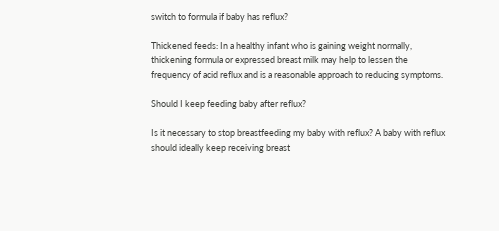switch to formula if baby has reflux?

Thickened feeds: In a healthy infant who is gaining weight normally, thickening formula or expressed breast milk may help to lessen the frequency of acid reflux and is a reasonable approach to reducing symptoms.

Should I keep feeding baby after reflux?

Is it necessary to stop breastfeeding my baby with reflux? A baby with reflux should ideally keep receiving breast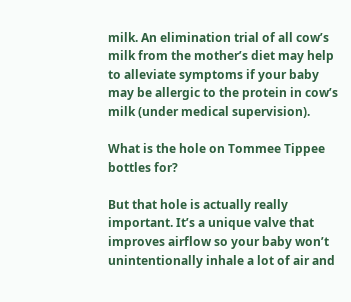milk. An elimination trial of all cow’s milk from the mother’s diet may help to alleviate symptoms if your baby may be allergic to the protein in cow’s milk (under medical supervision).

What is the hole on Tommee Tippee bottles for?

But that hole is actually really important. It’s a unique valve that improves airflow so your baby won’t unintentionally inhale a lot of air and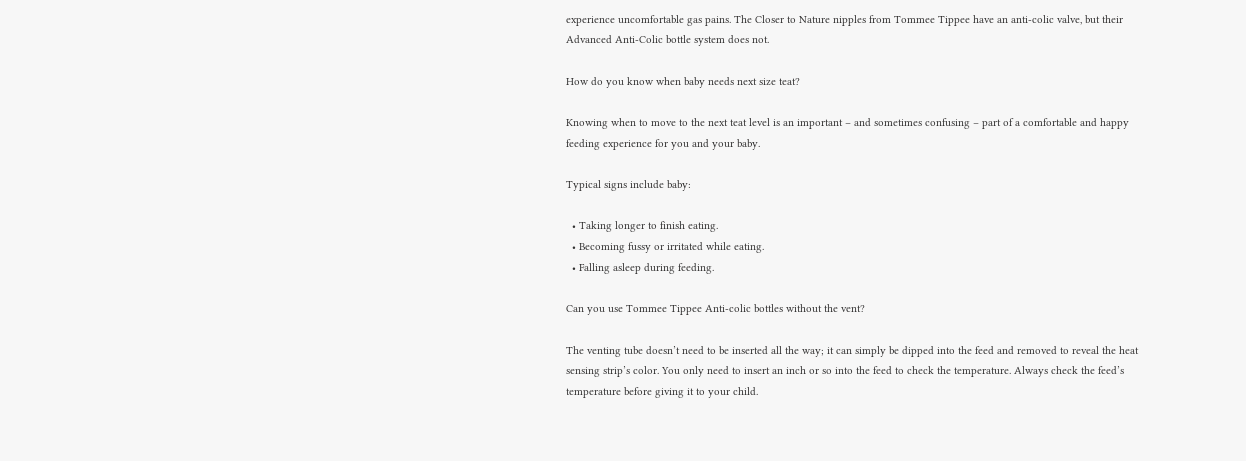experience uncomfortable gas pains. The Closer to Nature nipples from Tommee Tippee have an anti-colic valve, but their Advanced Anti-Colic bottle system does not.

How do you know when baby needs next size teat?

Knowing when to move to the next teat level is an important – and sometimes confusing – part of a comfortable and happy feeding experience for you and your baby.

Typical signs include baby:

  • Taking longer to finish eating.
  • Becoming fussy or irritated while eating.
  • Falling asleep during feeding.

Can you use Tommee Tippee Anti-colic bottles without the vent?

The venting tube doesn’t need to be inserted all the way; it can simply be dipped into the feed and removed to reveal the heat sensing strip’s color. You only need to insert an inch or so into the feed to check the temperature. Always check the feed’s temperature before giving it to your child.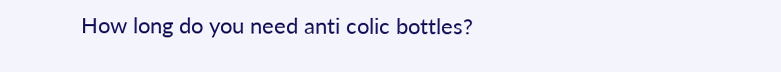How long do you need anti colic bottles?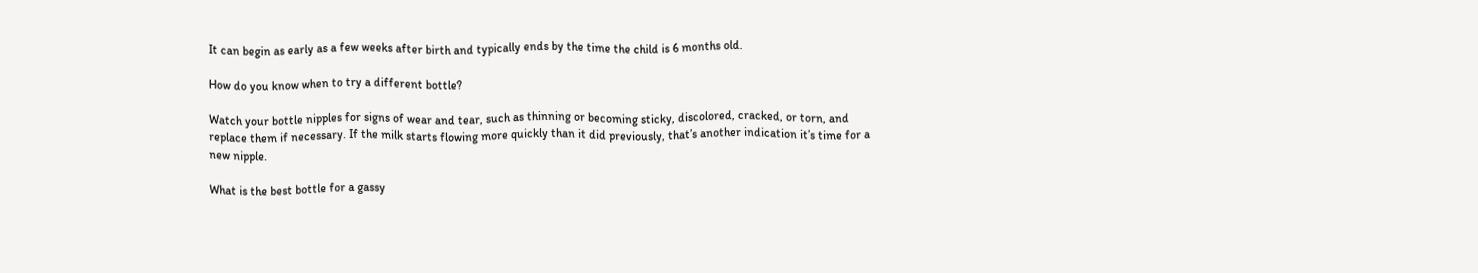It can begin as early as a few weeks after birth and typically ends by the time the child is 6 months old.

How do you know when to try a different bottle?

Watch your bottle nipples for signs of wear and tear, such as thinning or becoming sticky, discolored, cracked, or torn, and replace them if necessary. If the milk starts flowing more quickly than it did previously, that’s another indication it’s time for a new nipple.

What is the best bottle for a gassy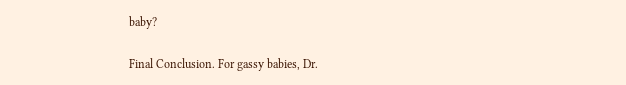baby?

Final Conclusion. For gassy babies, Dr.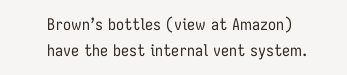Brown’s bottles (view at Amazon) have the best internal vent system.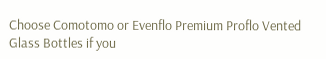Choose Comotomo or Evenflo Premium Proflo Vented Glass Bottles if you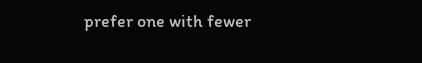prefer one with fewer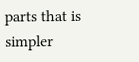parts that is simpler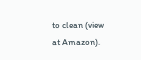to clean (view at Amazon).